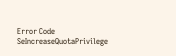Error Code SeIncreaseQuotaPrivilege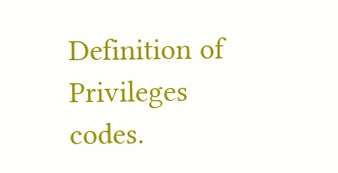Definition of Privileges codes.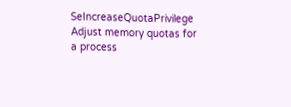SeIncreaseQuotaPrivilege Adjust memory quotas for a process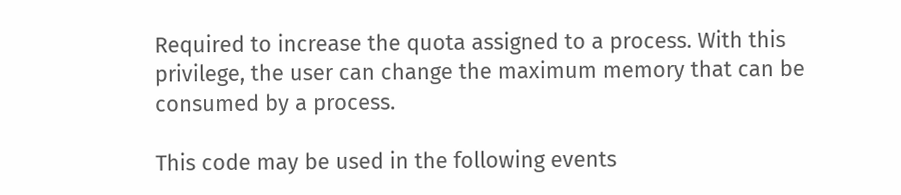Required to increase the quota assigned to a process. With this privilege, the user can change the maximum memory that can be consumed by a process.

This code may be used in the following events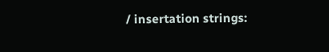/ insertation strings: